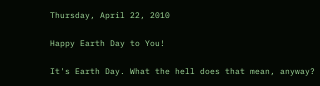Thursday, April 22, 2010

Happy Earth Day to You!

It's Earth Day. What the hell does that mean, anyway?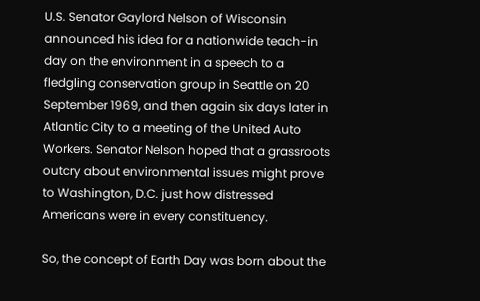U.S. Senator Gaylord Nelson of Wisconsin announced his idea for a nationwide teach-in day on the environment in a speech to a fledgling conservation group in Seattle on 20 September 1969, and then again six days later in Atlantic City to a meeting of the United Auto Workers. Senator Nelson hoped that a grassroots outcry about environmental issues might prove to Washington, D.C. just how distressed Americans were in every constituency.

So, the concept of Earth Day was born about the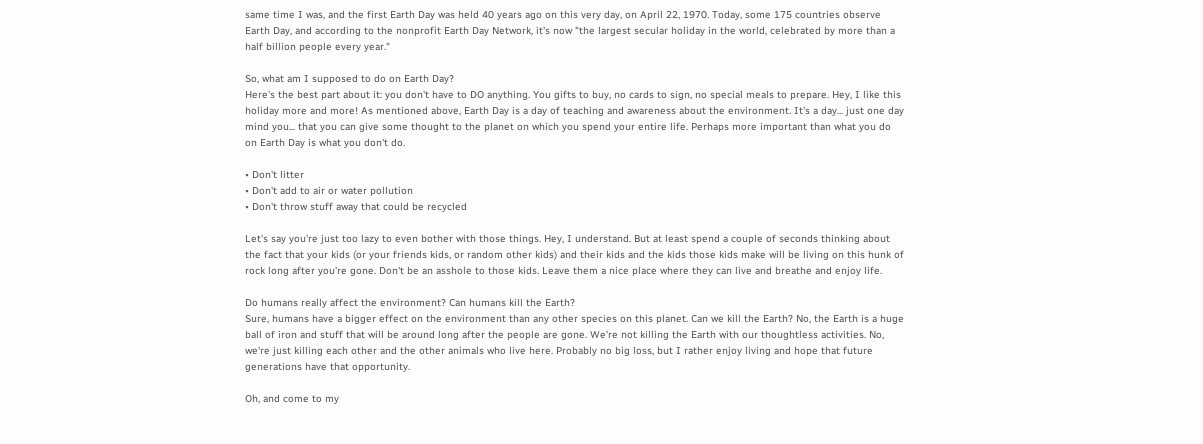same time I was, and the first Earth Day was held 40 years ago on this very day, on April 22, 1970. Today, some 175 countries observe Earth Day, and according to the nonprofit Earth Day Network, it's now "the largest secular holiday in the world, celebrated by more than a half billion people every year."

So, what am I supposed to do on Earth Day?
Here's the best part about it: you don't have to DO anything. You gifts to buy, no cards to sign, no special meals to prepare. Hey, I like this holiday more and more! As mentioned above, Earth Day is a day of teaching and awareness about the environment. It's a day... just one day mind you... that you can give some thought to the planet on which you spend your entire life. Perhaps more important than what you do on Earth Day is what you don't do.

• Don't litter
• Don't add to air or water pollution
• Don't throw stuff away that could be recycled

Let's say you're just too lazy to even bother with those things. Hey, I understand. But at least spend a couple of seconds thinking about the fact that your kids (or your friends kids, or random other kids) and their kids and the kids those kids make will be living on this hunk of rock long after you're gone. Don't be an asshole to those kids. Leave them a nice place where they can live and breathe and enjoy life.

Do humans really affect the environment? Can humans kill the Earth?
Sure, humans have a bigger effect on the environment than any other species on this planet. Can we kill the Earth? No, the Earth is a huge ball of iron and stuff that will be around long after the people are gone. We're not killing the Earth with our thoughtless activities. No, we're just killing each other and the other animals who live here. Probably no big loss, but I rather enjoy living and hope that future generations have that opportunity.

Oh, and come to my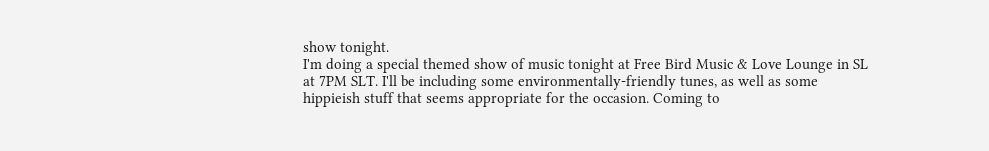show tonight.
I'm doing a special themed show of music tonight at Free Bird Music & Love Lounge in SL at 7PM SLT. I'll be including some environmentally-friendly tunes, as well as some hippieish stuff that seems appropriate for the occasion. Coming to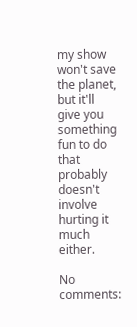my show won't save the planet, but it'll give you something fun to do that probably doesn't involve hurting it much either.

No comments: